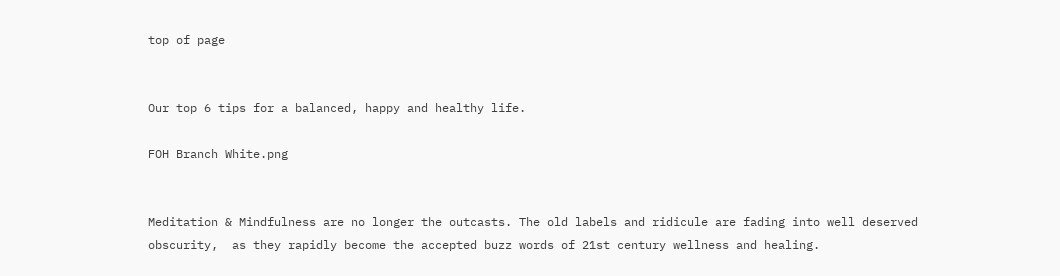top of page


Our top 6 tips for a balanced, happy and healthy life.

FOH Branch White.png


Meditation & Mindfulness are no longer the outcasts. The old labels and ridicule are fading into well deserved obscurity,  as they rapidly become the accepted buzz words of 21st century wellness and healing.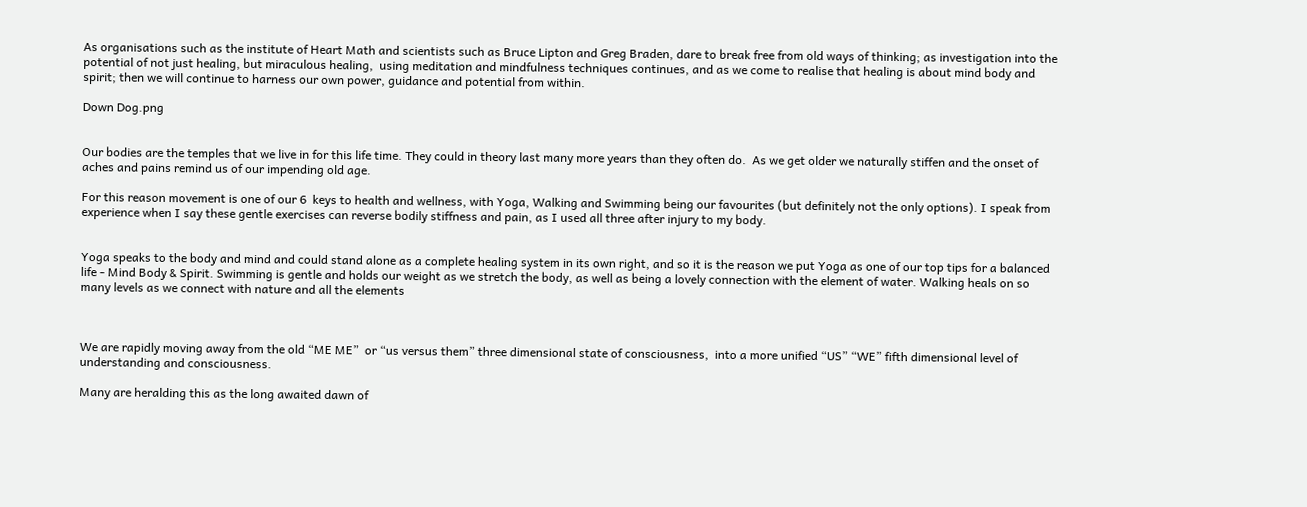As organisations such as the institute of Heart Math and scientists such as Bruce Lipton and Greg Braden, dare to break free from old ways of thinking; as investigation into the potential of not just healing, but miraculous healing,  using meditation and mindfulness techniques continues, and as we come to realise that healing is about mind body and spirit; then we will continue to harness our own power, guidance and potential from within.

Down Dog.png


Our bodies are the temples that we live in for this life time. They could in theory last many more years than they often do.  As we get older we naturally stiffen and the onset of aches and pains remind us of our impending old age.

For this reason movement is one of our 6  keys to health and wellness, with Yoga, Walking and Swimming being our favourites (but definitely not the only options). I speak from experience when I say these gentle exercises can reverse bodily stiffness and pain, as I used all three after injury to my body.


Yoga speaks to the body and mind and could stand alone as a complete healing system in its own right, and so it is the reason we put Yoga as one of our top tips for a balanced  life - Mind Body & Spirit. Swimming is gentle and holds our weight as we stretch the body, as well as being a lovely connection with the element of water. Walking heals on so many levels as we connect with nature and all the elements



We are rapidly moving away from the old “ME ME”  or “us versus them” three dimensional state of consciousness,  into a more unified “US” “WE” fifth dimensional level of understanding and consciousness.

Many are heralding this as the long awaited dawn of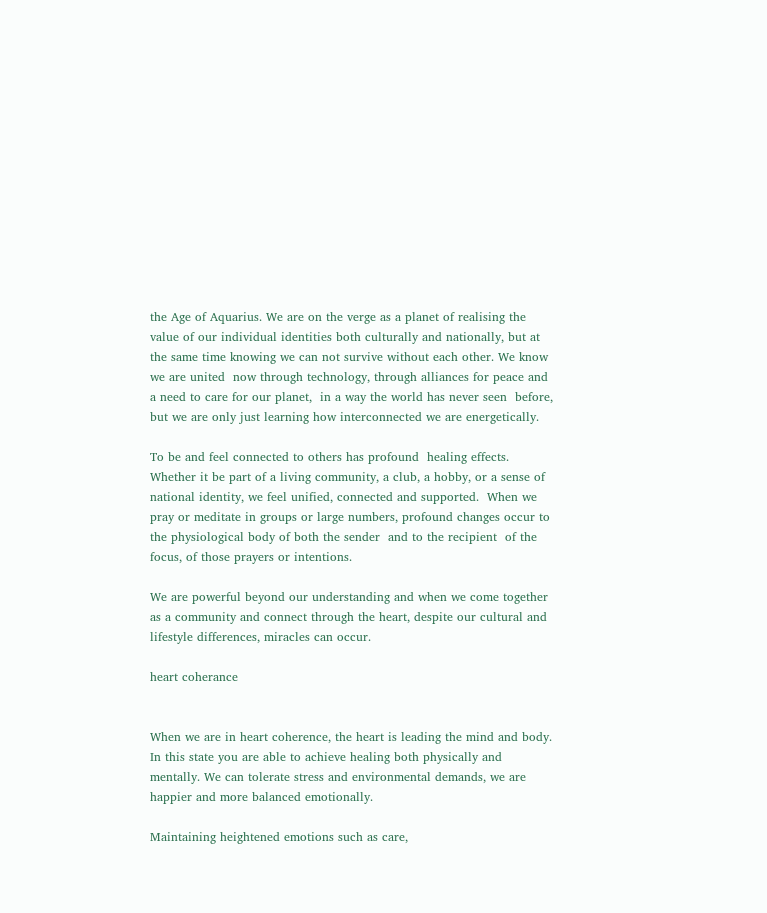the Age of Aquarius. We are on the verge as a planet of realising the value of our individual identities both culturally and nationally, but at the same time knowing we can not survive without each other. We know we are united  now through technology, through alliances for peace and a need to care for our planet,  in a way the world has never seen  before, but we are only just learning how interconnected we are energetically.

To be and feel connected to others has profound  healing effects.  Whether it be part of a living community, a club, a hobby, or a sense of national identity, we feel unified, connected and supported.  When we pray or meditate in groups or large numbers, profound changes occur to the physiological body of both the sender  and to the recipient  of the focus, of those prayers or intentions.

We are powerful beyond our understanding and when we come together as a community and connect through the heart, despite our cultural and lifestyle differences, miracles can occur.

heart coherance


When we are in heart coherence, the heart is leading the mind and body. In this state you are able to achieve healing both physically and mentally. We can tolerate stress and environmental demands, we are happier and more balanced emotionally.

Maintaining heightened emotions such as care,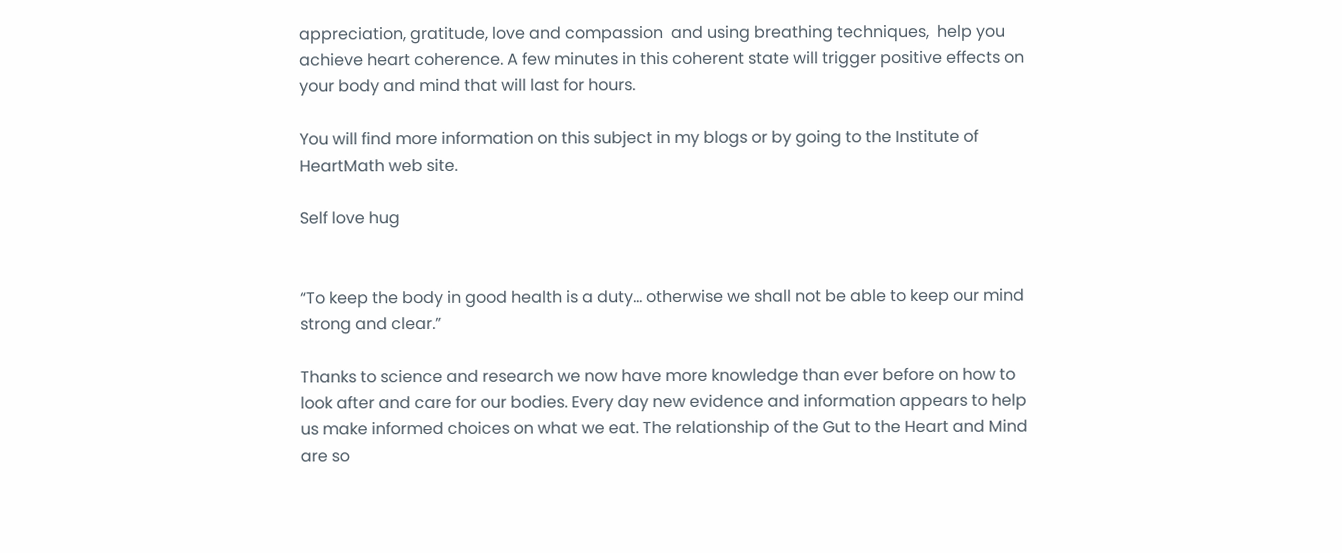appreciation, gratitude, love and compassion  and using breathing techniques,  help you achieve heart coherence. A few minutes in this coherent state will trigger positive effects on your body and mind that will last for hours.

You will find more information on this subject in my blogs or by going to the Institute of HeartMath web site.

Self love hug


“To keep the body in good health is a duty... otherwise we shall not be able to keep our mind strong and clear.”

Thanks to science and research we now have more knowledge than ever before on how to look after and care for our bodies. Every day new evidence and information appears to help us make informed choices on what we eat. The relationship of the Gut to the Heart and Mind are so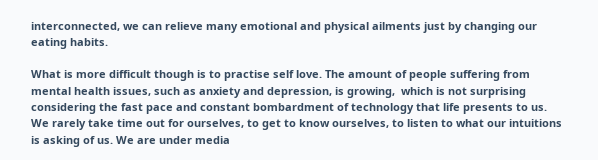interconnected, we can relieve many emotional and physical ailments just by changing our eating habits.

What is more difficult though is to practise self love. The amount of people suffering from mental health issues, such as anxiety and depression, is growing,  which is not surprising considering the fast pace and constant bombardment of technology that life presents to us. We rarely take time out for ourselves, to get to know ourselves, to listen to what our intuitions is asking of us. We are under media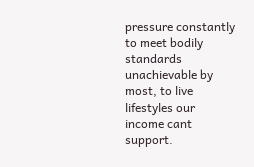pressure constantly to meet bodily standards unachievable by most, to live lifestyles our income cant support.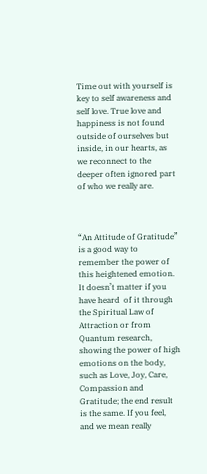Time out with yourself is key to self awareness and self love. True love and happiness is not found outside of ourselves but inside, in our hearts, as we reconnect to the deeper often ignored part of who we really are.



“An Attitude of Gratitude”  is a good way to remember the power of this heightened emotion. It doesn’t matter if you have heard  of it through the Spiritual Law of Attraction or from Quantum research, showing the power of high emotions on the body,  such as Love, Joy, Care, Compassion and Gratitude; the end result is the same. If you feel,  and we mean really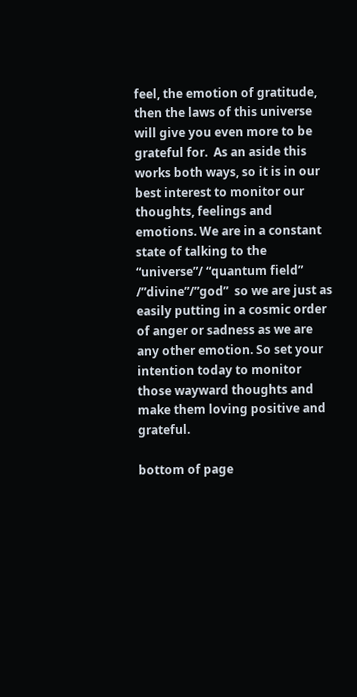feel, the emotion of gratitude, then the laws of this universe will give you even more to be grateful for.  As an aside this works both ways, so it is in our best interest to monitor our thoughts, feelings and emotions. We are in a constant state of talking to the “universe”/ “quantum field” /”divine”/”god”  so we are just as easily putting in a cosmic order of anger or sadness as we are any other emotion. So set your intention today to monitor those wayward thoughts and make them loving positive and grateful.

bottom of page